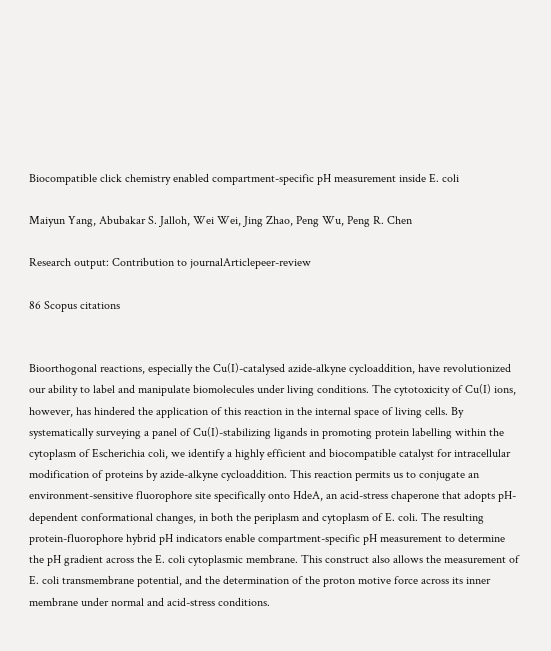Biocompatible click chemistry enabled compartment-specific pH measurement inside E. coli

Maiyun Yang, Abubakar S. Jalloh, Wei Wei, Jing Zhao, Peng Wu, Peng R. Chen

Research output: Contribution to journalArticlepeer-review

86 Scopus citations


Bioorthogonal reactions, especially the Cu(I)-catalysed azide-alkyne cycloaddition, have revolutionized our ability to label and manipulate biomolecules under living conditions. The cytotoxicity of Cu(I) ions, however, has hindered the application of this reaction in the internal space of living cells. By systematically surveying a panel of Cu(I)-stabilizing ligands in promoting protein labelling within the cytoplasm of Escherichia coli, we identify a highly efficient and biocompatible catalyst for intracellular modification of proteins by azide-alkyne cycloaddition. This reaction permits us to conjugate an environment-sensitive fluorophore site specifically onto HdeA, an acid-stress chaperone that adopts pH-dependent conformational changes, in both the periplasm and cytoplasm of E. coli. The resulting protein-fluorophore hybrid pH indicators enable compartment-specific pH measurement to determine the pH gradient across the E. coli cytoplasmic membrane. This construct also allows the measurement of E. coli transmembrane potential, and the determination of the proton motive force across its inner membrane under normal and acid-stress conditions.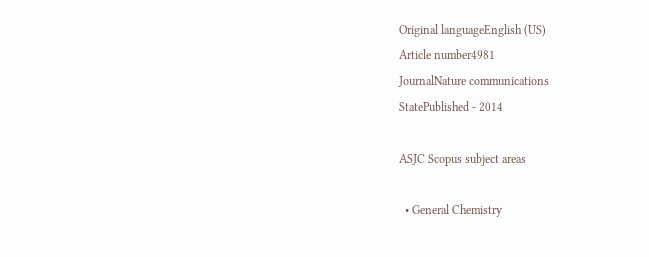Original languageEnglish (US)
Article number4981
JournalNature communications
StatePublished - 2014

ASJC Scopus subject areas

  • General Chemistry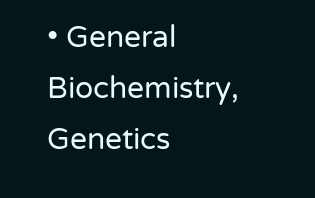• General Biochemistry, Genetics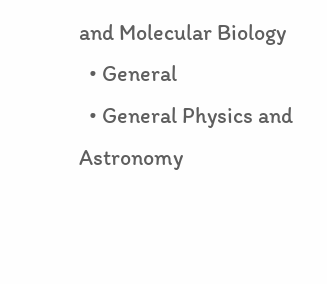and Molecular Biology
  • General
  • General Physics and Astronomy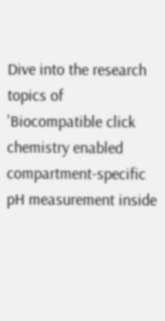Dive into the research topics of 'Biocompatible click chemistry enabled compartment-specific pH measurement inside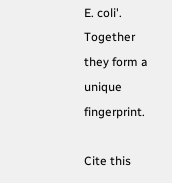E. coli'. Together they form a unique fingerprint.

Cite this